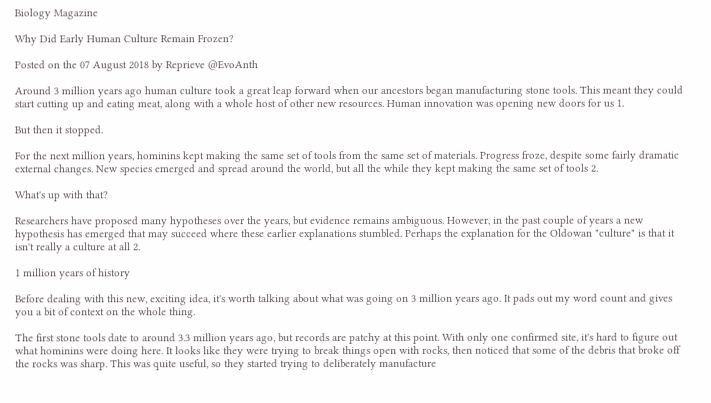Biology Magazine

Why Did Early Human Culture Remain Frozen?

Posted on the 07 August 2018 by Reprieve @EvoAnth

Around 3 million years ago human culture took a great leap forward when our ancestors began manufacturing stone tools. This meant they could start cutting up and eating meat, along with a whole host of other new resources. Human innovation was opening new doors for us 1.

But then it stopped.

For the next million years, hominins kept making the same set of tools from the same set of materials. Progress froze, despite some fairly dramatic external changes. New species emerged and spread around the world, but all the while they kept making the same set of tools 2.

What's up with that?

Researchers have proposed many hypotheses over the years, but evidence remains ambiguous. However, in the past couple of years a new hypothesis has emerged that may succeed where these earlier explanations stumbled. Perhaps the explanation for the Oldowan "culture" is that it isn't really a culture at all 2.

1 million years of history

Before dealing with this new, exciting idea, it's worth talking about what was going on 3 million years ago. It pads out my word count and gives you a bit of context on the whole thing.

The first stone tools date to around 3.3 million years ago, but records are patchy at this point. With only one confirmed site, it's hard to figure out what hominins were doing here. It looks like they were trying to break things open with rocks, then noticed that some of the debris that broke off the rocks was sharp. This was quite useful, so they started trying to deliberately manufacture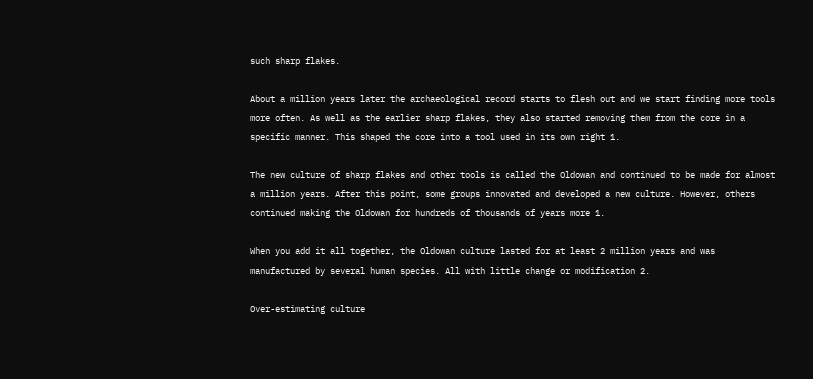such sharp flakes.

About a million years later the archaeological record starts to flesh out and we start finding more tools more often. As well as the earlier sharp flakes, they also started removing them from the core in a specific manner. This shaped the core into a tool used in its own right 1.

The new culture of sharp flakes and other tools is called the Oldowan and continued to be made for almost a million years. After this point, some groups innovated and developed a new culture. However, others continued making the Oldowan for hundreds of thousands of years more 1.

When you add it all together, the Oldowan culture lasted for at least 2 million years and was manufactured by several human species. All with little change or modification 2.

Over-estimating culture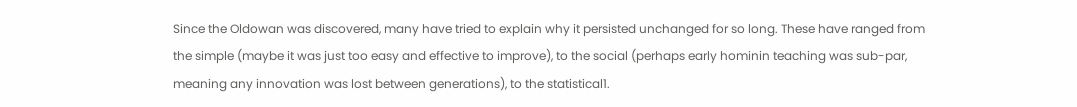Since the Oldowan was discovered, many have tried to explain why it persisted unchanged for so long. These have ranged from the simple (maybe it was just too easy and effective to improve), to the social (perhaps early hominin teaching was sub-par, meaning any innovation was lost between generations), to the statistical1.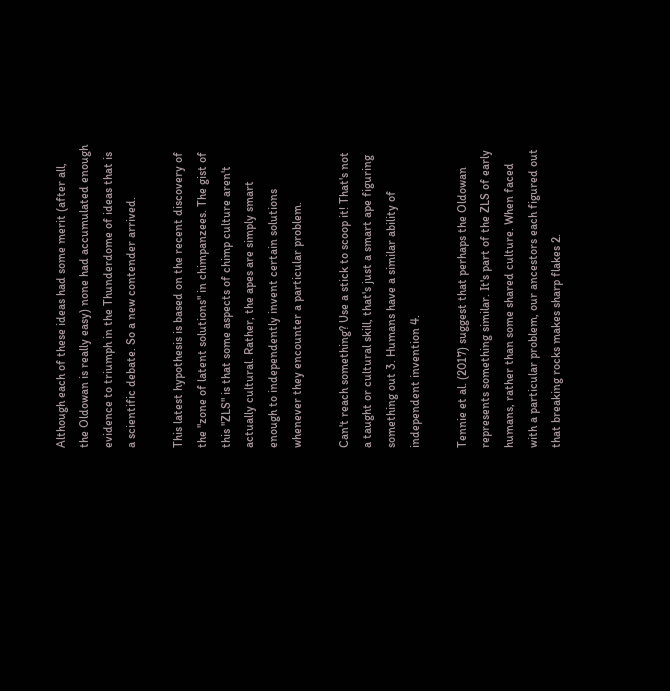Although each of these ideas had some merit (after all, the Oldowan is really easy) none had accumulated enough evidence to triumph in the Thunderdome of ideas that is a scientific debate. So a new contender arrived.

This latest hypothesis is based on the recent discovery of the "zone of latent solutions" in chimpanzees. The gist of this "ZLS" is that some aspects of chimp culture aren't actually cultural. Rather, the apes are simply smart enough to independently invent certain solutions whenever they encounter a particular problem.

Can't reach something? Use a stick to scoop it! That's not a taught or cultural skill, that's just a smart ape figuring something out 3. Humans have a similar ability of independent invention 4.

Tennie et al. (2017) suggest that perhaps the Oldowan represents something similar. It's part of the ZLS of early humans, rather than some shared culture. When faced with a particular problem, our ancestors each figured out that breaking rocks makes sharp flakes 2.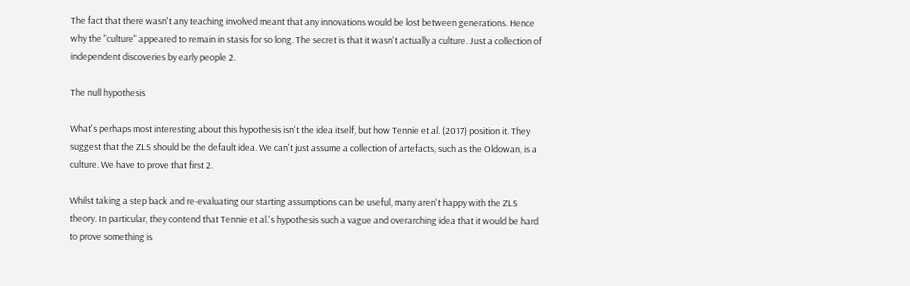The fact that there wasn't any teaching involved meant that any innovations would be lost between generations. Hence why the "culture" appeared to remain in stasis for so long. The secret is that it wasn't actually a culture. Just a collection of independent discoveries by early people 2.

The null hypothesis

What's perhaps most interesting about this hypothesis isn't the idea itself, but how Tennie et al. (2017) position it. They suggest that the ZLS should be the default idea. We can't just assume a collection of artefacts, such as the Oldowan, is a culture. We have to prove that first 2.

Whilst taking a step back and re-evaluating our starting assumptions can be useful, many aren't happy with the ZLS theory. In particular, they contend that Tennie et al.'s hypothesis such a vague and overarching idea that it would be hard to prove something is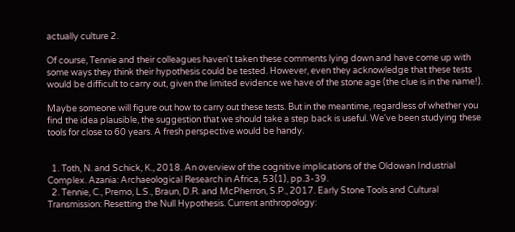actually culture 2.

Of course, Tennie and their colleagues haven't taken these comments lying down and have come up with some ways they think their hypothesis could be tested. However, even they acknowledge that these tests would be difficult to carry out, given the limited evidence we have of the stone age (the clue is in the name!).

Maybe someone will figure out how to carry out these tests. But in the meantime, regardless of whether you find the idea plausible, the suggestion that we should take a step back is useful. We've been studying these tools for close to 60 years. A fresh perspective would be handy.


  1. Toth, N. and Schick, K., 2018. An overview of the cognitive implications of the Oldowan Industrial Complex. Azania: Archaeological Research in Africa, 53(1), pp.3-39.
  2. Tennie, C., Premo, L.S., Braun, D.R. and McPherron, S.P., 2017. Early Stone Tools and Cultural Transmission: Resetting the Null Hypothesis. Current anthropology: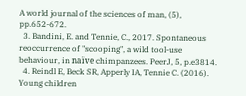A world journal of the sciences of man, (5), pp.652-672.
  3. Bandini, E. and Tennie, C., 2017. Spontaneous reoccurrence of "scooping", a wild tool-use behaviour, in naïve chimpanzees. PeerJ, 5, p.e3814.
  4. Reindl E, Beck SR, Apperly IA, Tennie C. (2016). Young children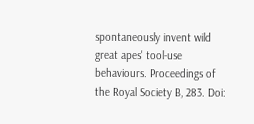spontaneously invent wild great apes' tool-use behaviours. Proceedings of the Royal Society B, 283. Doi: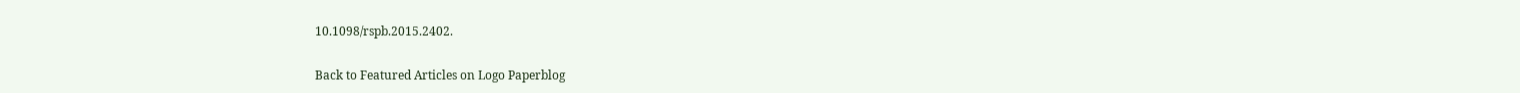10.1098/rspb.2015.2402.

Back to Featured Articles on Logo Paperblog